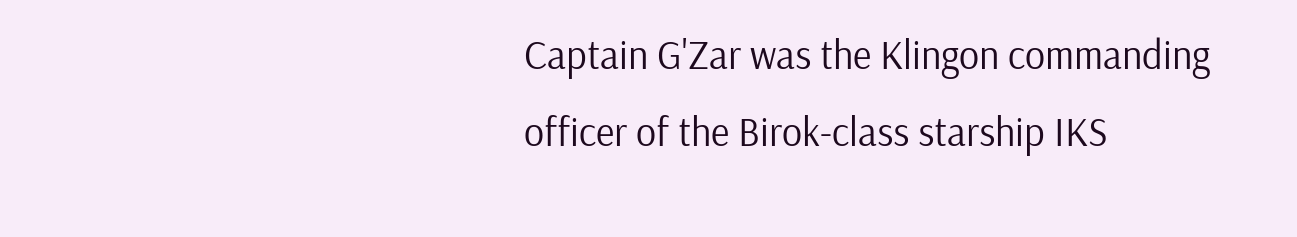Captain G'Zar was the Klingon commanding officer of the Birok-class starship IKS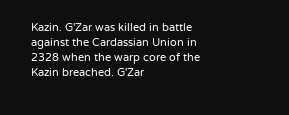Kazin. G'Zar was killed in battle against the Cardassian Union in 2328 when the warp core of the Kazin breached. G'Zar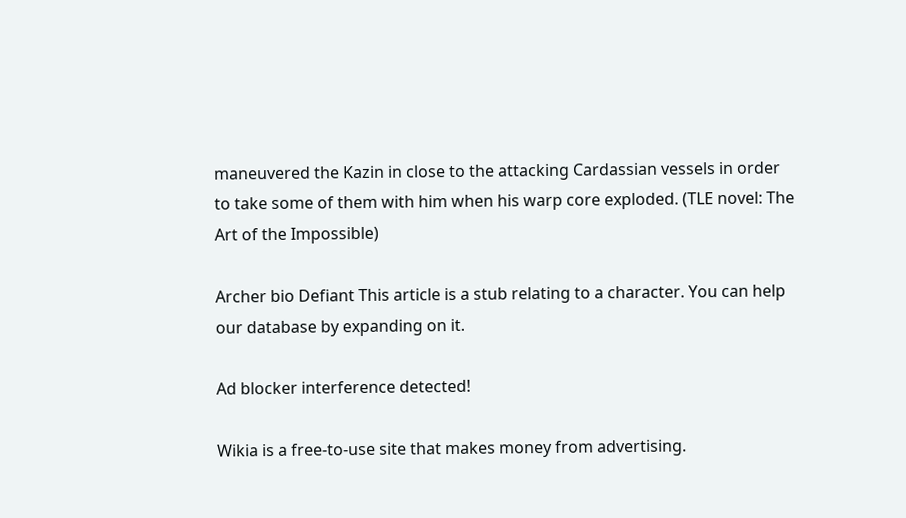maneuvered the Kazin in close to the attacking Cardassian vessels in order to take some of them with him when his warp core exploded. (TLE novel: The Art of the Impossible)

Archer bio Defiant This article is a stub relating to a character. You can help our database by expanding on it.

Ad blocker interference detected!

Wikia is a free-to-use site that makes money from advertising.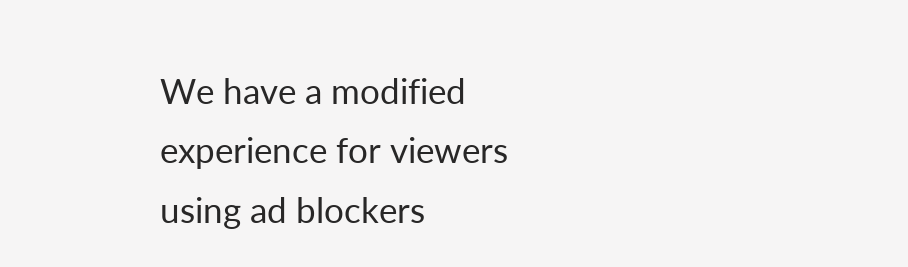We have a modified experience for viewers using ad blockers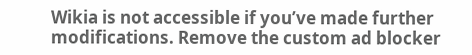Wikia is not accessible if you’ve made further modifications. Remove the custom ad blocker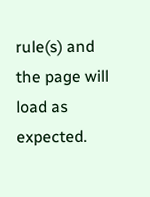rule(s) and the page will load as expected.